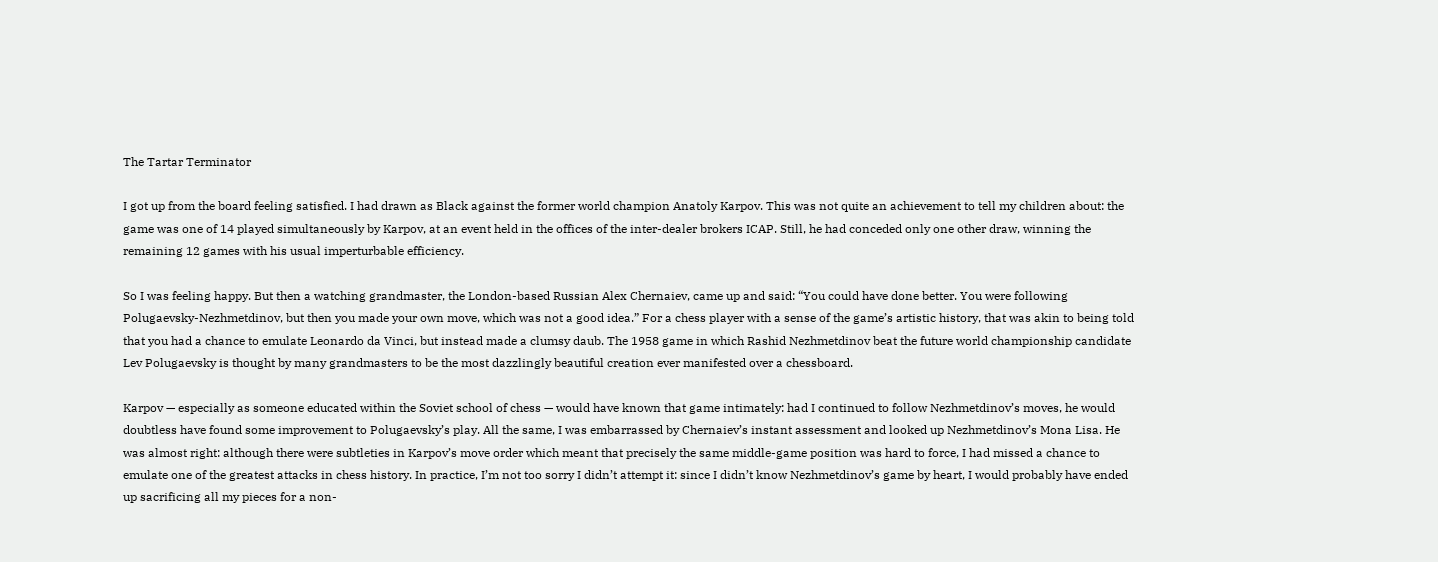The Tartar Terminator

I got up from the board feeling satisfied. I had drawn as Black against the former world champion Anatoly Karpov. This was not quite an achievement to tell my children about: the game was one of 14 played simultaneously by Karpov, at an event held in the offices of the inter-dealer brokers ICAP. Still, he had conceded only one other draw, winning the remaining 12 games with his usual imperturbable efficiency.

So I was feeling happy. But then a watching grandmaster, the London-based Russian Alex Chernaiev, came up and said: “You could have done better. You were following Polugaevsky-Nezhmetdinov, but then you made your own move, which was not a good idea.” For a chess player with a sense of the game’s artistic history, that was akin to being told that you had a chance to emulate Leonardo da Vinci, but instead made a clumsy daub. The 1958 game in which Rashid Nezhmetdinov beat the future world championship candidate Lev Polugaevsky is thought by many grandmasters to be the most dazzlingly beautiful creation ever manifested over a chessboard.

Karpov — especially as someone educated within the Soviet school of chess — would have known that game intimately: had I continued to follow Nezhmetdinov’s moves, he would doubtless have found some improvement to Polugaevsky’s play. All the same, I was embarrassed by Chernaiev’s instant assessment and looked up Nezhmetdinov’s Mona Lisa. He was almost right: although there were subtleties in Karpov’s move order which meant that precisely the same middle-game position was hard to force, I had missed a chance to emulate one of the greatest attacks in chess history. In practice, I’m not too sorry I didn’t attempt it: since I didn’t know Nezhmetdinov’s game by heart, I would probably have ended up sacrificing all my pieces for a non-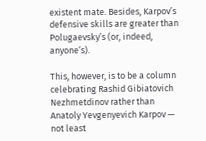existent mate. Besides, Karpov’s defensive skills are greater than Polugaevsky’s (or, indeed, anyone’s).

This, however, is to be a column celebrating Rashid Gibiatovich Nezhmetdinov rather than Anatoly Yevgenyevich Karpov — not least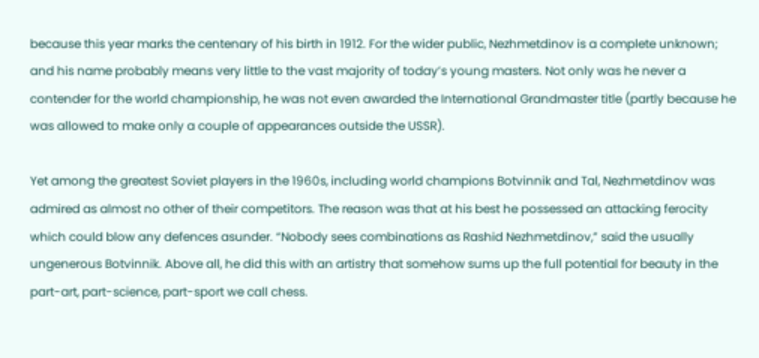because this year marks the centenary of his birth in 1912. For the wider public, Nezhmetdinov is a complete unknown; and his name probably means very little to the vast majority of today’s young masters. Not only was he never a contender for the world championship, he was not even awarded the International Grandmaster title (partly because he was allowed to make only a couple of appearances outside the USSR).

Yet among the greatest Soviet players in the 1960s, including world champions Botvinnik and Tal, Nezhmetdinov was admired as almost no other of their competitors. The reason was that at his best he possessed an attacking ferocity which could blow any defences asunder. “Nobody sees combinations as Rashid Nezhmetdinov,” said the usually ungenerous Botvinnik. Above all, he did this with an artistry that somehow sums up the full potential for beauty in the part-art, part-science, part-sport we call chess.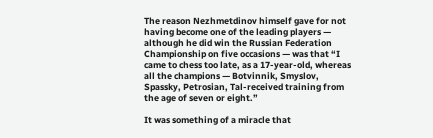The reason Nezhmetdinov himself gave for not having become one of the leading players — although he did win the Russian Federation Championship on five occasions — was that “I came to chess too late, as a 17-year-old, whereas all the champions — Botvinnik, Smyslov, Spassky, Petrosian, Tal-received training from the age of seven or eight.”

It was something of a miracle that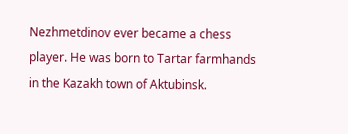Nezhmetdinov ever became a chess player. He was born to Tartar farmhands in the Kazakh town of Aktubinsk.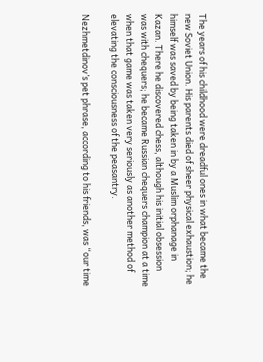The years of his childhood were dreadful ones in what became the new Soviet Union. His parents died of sheer physical exhaustion; he himself was saved by being taken in by a Muslim orphanage in Kazan. There he discovered chess, although his initial obsession was with chequers; he became Russian chequers champion at a time when that game was taken very seriously as another method of elevating the consciousness of the peasantry.

Nezhmetdinov’s pet phrase, according to his friends, was “our time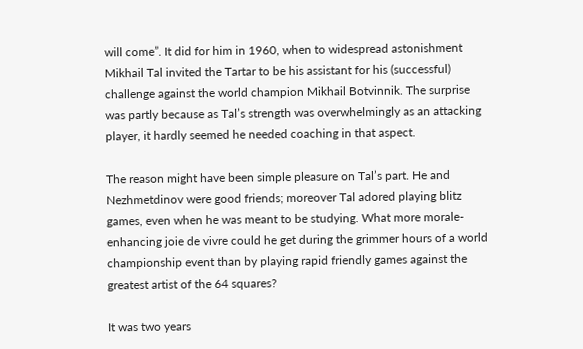will come”. It did for him in 1960, when to widespread astonishment Mikhail Tal invited the Tartar to be his assistant for his (successful) challenge against the world champion Mikhail Botvinnik. The surprise was partly because as Tal’s strength was overwhelmingly as an attacking player, it hardly seemed he needed coaching in that aspect.

The reason might have been simple pleasure on Tal’s part. He and Nezhmetdinov were good friends; moreover Tal adored playing blitz games, even when he was meant to be studying. What more morale-enhancing joie de vivre could he get during the grimmer hours of a world championship event than by playing rapid friendly games against the greatest artist of the 64 squares?

It was two years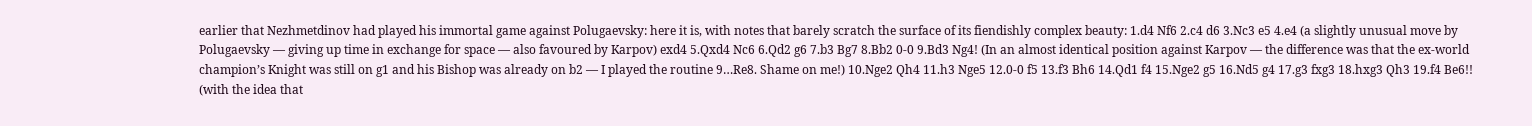earlier that Nezhmetdinov had played his immortal game against Polugaevsky: here it is, with notes that barely scratch the surface of its fiendishly complex beauty: 1.d4 Nf6 2.c4 d6 3.Nc3 e5 4.e4 (a slightly unusual move by Polugaevsky — giving up time in exchange for space — also favoured by Karpov) exd4 5.Qxd4 Nc6 6.Qd2 g6 7.b3 Bg7 8.Bb2 0-0 9.Bd3 Ng4! (In an almost identical position against Karpov — the difference was that the ex-world champion’s Knight was still on g1 and his Bishop was already on b2 — I played the routine 9…Re8. Shame on me!) 10.Nge2 Qh4 11.h3 Nge5 12.0-0 f5 13.f3 Bh6 14.Qd1 f4 15.Nge2 g5 16.Nd5 g4 17.g3 fxg3 18.hxg3 Qh3 19.f4 Be6!! (with the idea that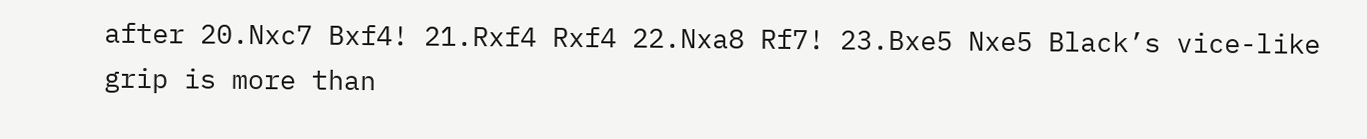after 20.Nxc7 Bxf4! 21.Rxf4 Rxf4 22.Nxa8 Rf7! 23.Bxe5 Nxe5 Black’s vice-like grip is more than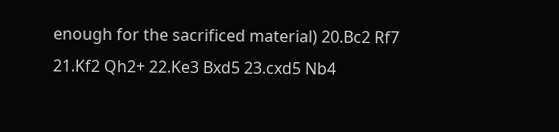enough for the sacrificed material) 20.Bc2 Rf7 21.Kf2 Qh2+ 22.Ke3 Bxd5 23.cxd5 Nb4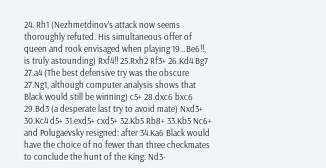24. Rh1 (Nezhmetdinov’s attack now seems thoroughly refuted. His simultaneous offer of queen and rook envisaged when playing 19…Be6!!, is truly astounding) Rxf4!! 25.Rxh2 Rf3+ 26.Kd4 Bg7 27.a4 (The best defensive try was the obscure 27.Ng1, although computer analysis shows that Black would still be winning) c5+ 28.dxc6 bxc6 29.Bd3 (a desperate last try to avoid mate) Nxd3+ 30.Kc4 d5+ 31.exd5+ cxd5+ 32.Kb5 Rb8+ 33.Kb5 Nc6+ and Polugaevsky resigned: after 34.Ka6 Black would have the choice of no fewer than three checkmates to conclude the hunt of the King: Nd3-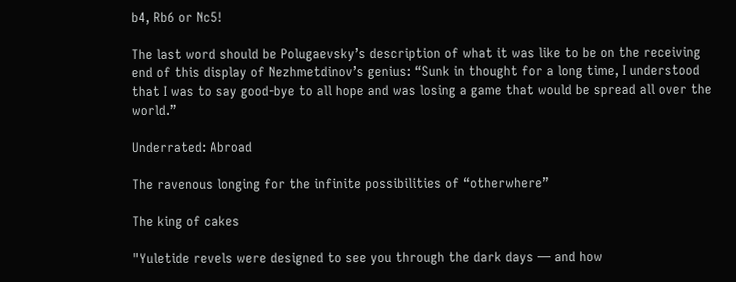b4, Rb6 or Nc5!

The last word should be Polugaevsky’s description of what it was like to be on the receiving end of this display of Nezhmetdinov’s genius: “Sunk in thought for a long time, I understood that I was to say good-bye to all hope and was losing a game that would be spread all over the world.”

Underrated: Abroad

The ravenous longing for the infinite possibilities of “otherwhere”

The king of cakes

"Yuletide revels were designed to see you through the dark days — and how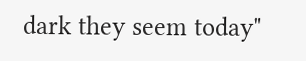dark they seem today"